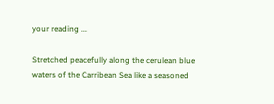your reading ...

Stretched peacefully along the cerulean blue waters of the Carribean Sea like a seasoned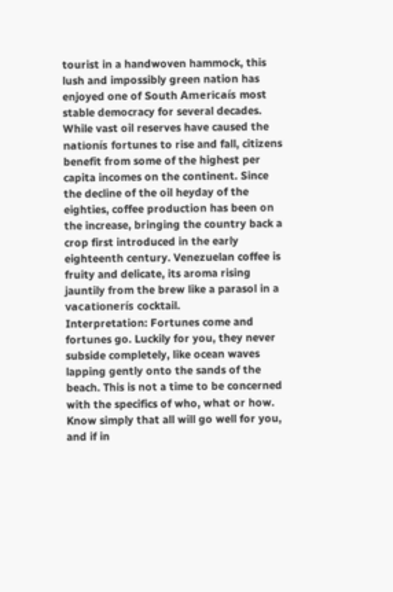tourist in a handwoven hammock, this lush and impossibly green nation has enjoyed one of South Americaís most stable democracy for several decades. While vast oil reserves have caused the nationís fortunes to rise and fall, citizens benefit from some of the highest per capita incomes on the continent. Since the decline of the oil heyday of the eighties, coffee production has been on the increase, bringing the country back a crop first introduced in the early eighteenth century. Venezuelan coffee is fruity and delicate, its aroma rising jauntily from the brew like a parasol in a vacationerís cocktail.
Interpretation: Fortunes come and fortunes go. Luckily for you, they never subside completely, like ocean waves lapping gently onto the sands of the beach. This is not a time to be concerned with the specifics of who, what or how. Know simply that all will go well for you, and if in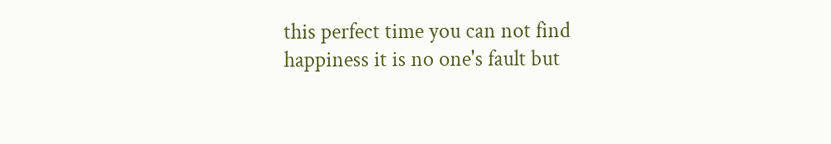this perfect time you can not find happiness it is no one's fault but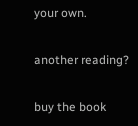your own.

another reading?

buy the book